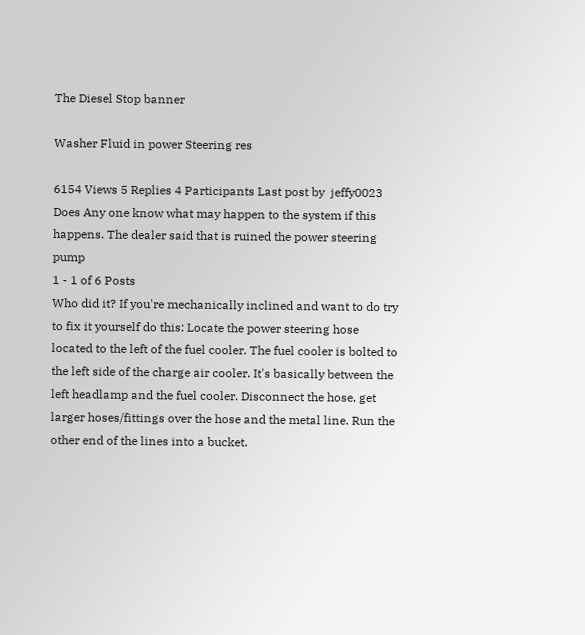The Diesel Stop banner

Washer Fluid in power Steering res

6154 Views 5 Replies 4 Participants Last post by  jeffy0023
Does Any one know what may happen to the system if this happens. The dealer said that is ruined the power steering pump
1 - 1 of 6 Posts
Who did it? If you're mechanically inclined and want to do try to fix it yourself do this: Locate the power steering hose located to the left of the fuel cooler. The fuel cooler is bolted to the left side of the charge air cooler. It's basically between the left headlamp and the fuel cooler. Disconnect the hose, get larger hoses/fittings over the hose and the metal line. Run the other end of the lines into a bucket.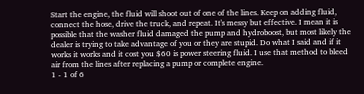Start the engine, the fluid will shoot out of one of the lines. Keep on adding fluid, connect the hose, drive the truck, and repeat. It's messy but effective. I mean it is possible that the washer fluid damaged the pump and hydroboost, but most likely the dealer is trying to take advantage of you or they are stupid. Do what I said and if it works it works and it cost you $60 is power steering fluid. I use that method to bleed air from the lines after replacing a pump or complete engine.
1 - 1 of 6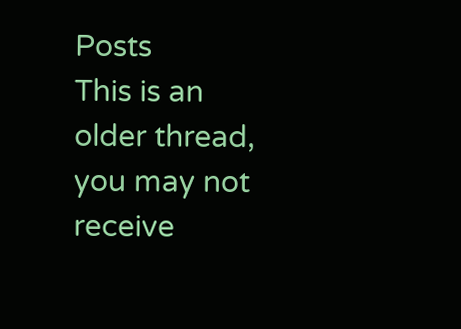Posts
This is an older thread, you may not receive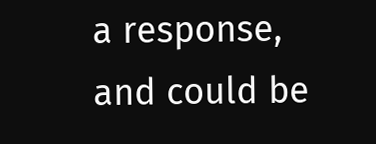a response, and could be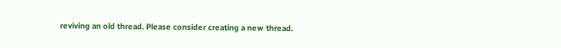reviving an old thread. Please consider creating a new thread.